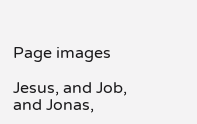Page images

Jesus, and Job, and Jonas,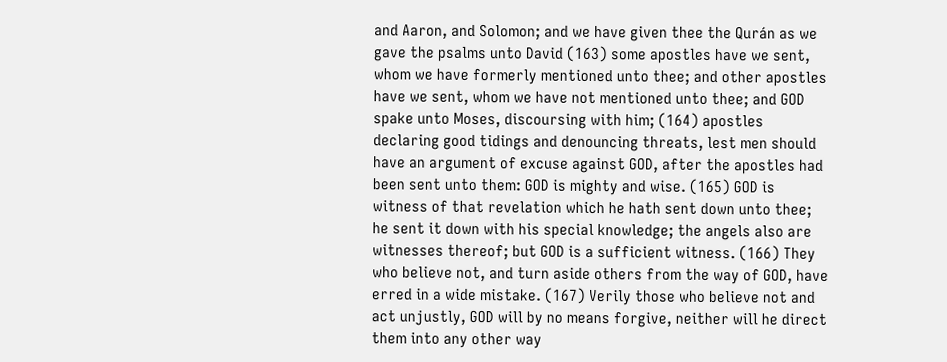and Aaron, and Solomon; and we have given thee the Qurán as we gave the psalms unto David (163) some apostles have we sent, whom we have formerly mentioned unto thee; and other apostles have we sent, whom we have not mentioned unto thee; and GOD spake unto Moses, discoursing with him; (164) apostles declaring good tidings and denouncing threats, lest men should have an argument of excuse against GOD, after the apostles had been sent unto them: GOD is mighty and wise. (165) GOD is witness of that revelation which he hath sent down unto thee; he sent it down with his special knowledge; the angels also are witnesses thereof; but GOD is a sufficient witness. (166) They who believe not, and turn aside others from the way of GOD, have erred in a wide mistake. (167) Verily those who believe not and act unjustly, GOD will by no means forgive, neither will he direct them into any other way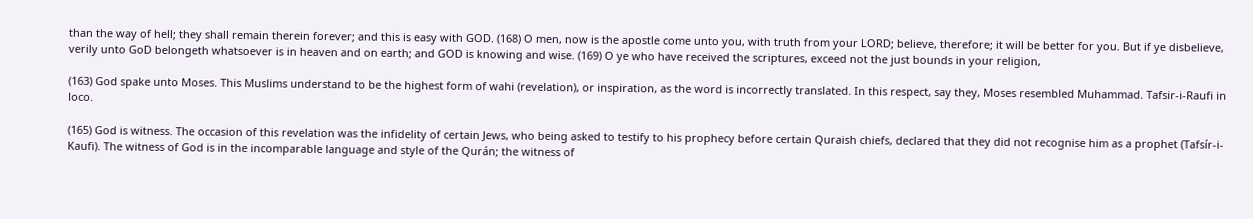than the way of hell; they shall remain therein forever; and this is easy with GOD. (168) O men, now is the apostle come unto you, with truth from your LORD; believe, therefore; it will be better for you. But if ye disbelieve, verily unto GoD belongeth whatsoever is in heaven and on earth; and GOD is knowing and wise. (169) O ye who have received the scriptures, exceed not the just bounds in your religion,

(163) God spake unto Moses. This Muslims understand to be the highest form of wahi (revelation), or inspiration, as the word is incorrectly translated. In this respect, say they, Moses resembled Muhammad. Tafsir-i-Raufi in loco.

(165) God is witness. The occasion of this revelation was the infidelity of certain Jews, who being asked to testify to his prophecy before certain Quraish chiefs, declared that they did not recognise him as a prophet (Tafsír-i-Kaufi). The witness of God is in the incomparable language and style of the Qurán; the witness of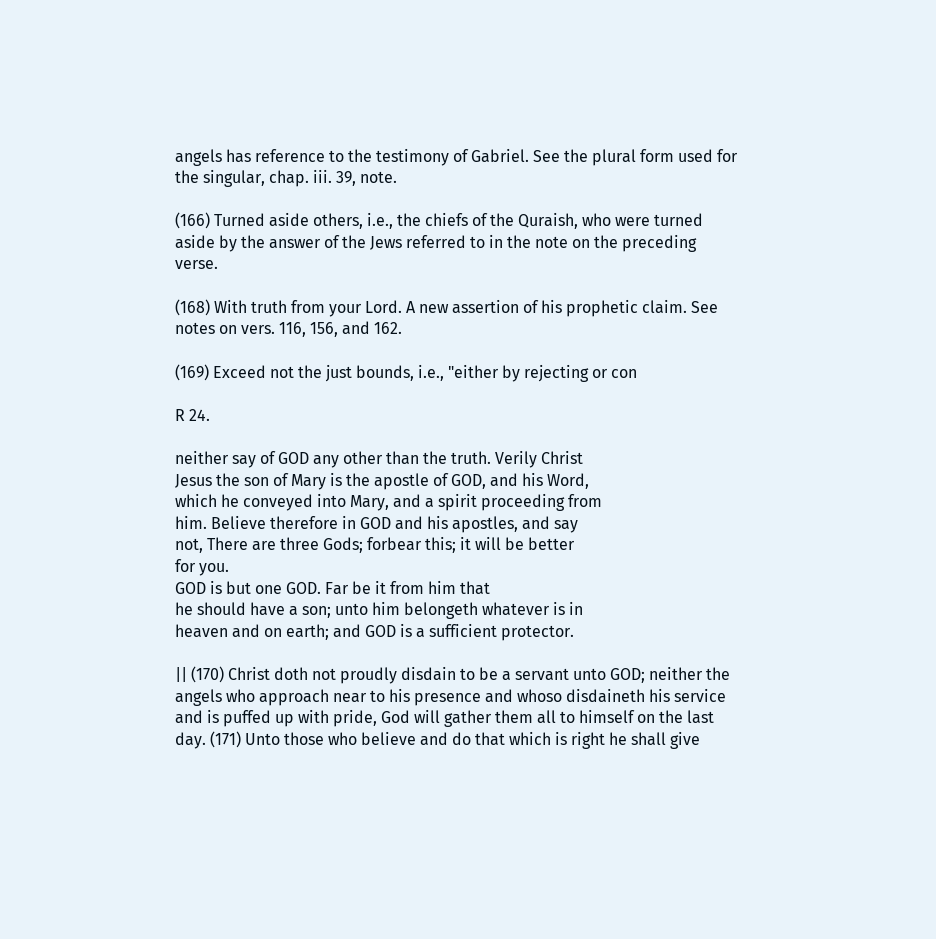angels has reference to the testimony of Gabriel. See the plural form used for the singular, chap. iii. 39, note.

(166) Turned aside others, i.e., the chiefs of the Quraish, who were turned aside by the answer of the Jews referred to in the note on the preceding verse.

(168) With truth from your Lord. A new assertion of his prophetic claim. See notes on vers. 116, 156, and 162.

(169) Exceed not the just bounds, i.e., "either by rejecting or con

R 24.

neither say of GOD any other than the truth. Verily Christ
Jesus the son of Mary is the apostle of GOD, and his Word,
which he conveyed into Mary, and a spirit proceeding from
him. Believe therefore in GOD and his apostles, and say
not, There are three Gods; forbear this; it will be better
for you.
GOD is but one GOD. Far be it from him that
he should have a son; unto him belongeth whatever is in
heaven and on earth; and GOD is a sufficient protector.

|| (170) Christ doth not proudly disdain to be a servant unto GOD; neither the angels who approach near to his presence and whoso disdaineth his service and is puffed up with pride, God will gather them all to himself on the last day. (171) Unto those who believe and do that which is right he shall give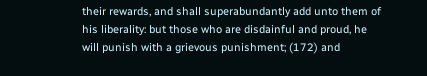their rewards, and shall superabundantly add unto them of his liberality: but those who are disdainful and proud, he will punish with a grievous punishment; (172) and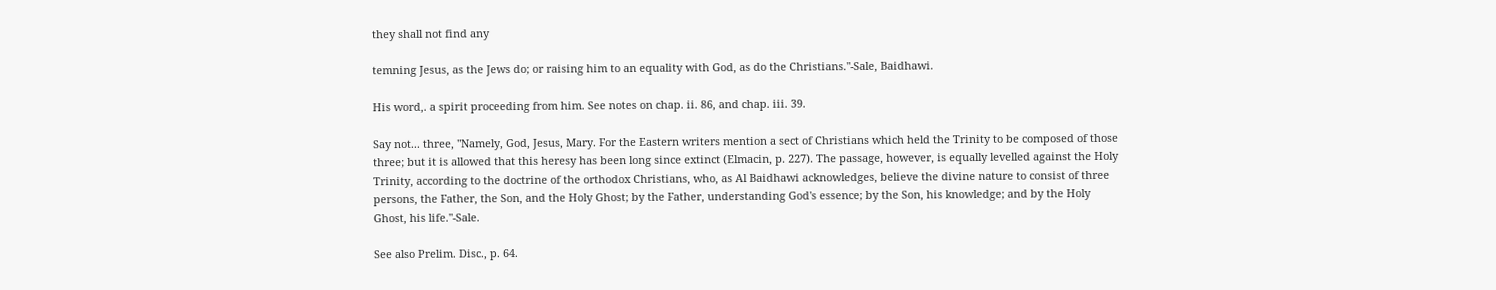they shall not find any

temning Jesus, as the Jews do; or raising him to an equality with God, as do the Christians."-Sale, Baidhawi.

His word,. a spirit proceeding from him. See notes on chap. ii. 86, and chap. iii. 39.

Say not... three, "Namely, God, Jesus, Mary. For the Eastern writers mention a sect of Christians which held the Trinity to be composed of those three; but it is allowed that this heresy has been long since extinct (Elmacin, p. 227). The passage, however, is equally levelled against the Holy Trinity, according to the doctrine of the orthodox Christians, who, as Al Baidhawi acknowledges, believe the divine nature to consist of three persons, the Father, the Son, and the Holy Ghost; by the Father, understanding God's essence; by the Son, his knowledge; and by the Holy Ghost, his life."-Sale.

See also Prelim. Disc., p. 64.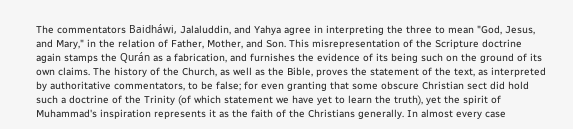The commentators Baidháwi, Jalaluddin, and Yahya agree in interpreting the three to mean "God, Jesus, and Mary," in the relation of Father, Mother, and Son. This misrepresentation of the Scripture doctrine again stamps the Qurán as a fabrication, and furnishes the evidence of its being such on the ground of its own claims. The history of the Church, as well as the Bible, proves the statement of the text, as interpreted by authoritative commentators, to be false; for even granting that some obscure Christian sect did hold such a doctrine of the Trinity (of which statement we have yet to learn the truth), yet the spirit of Muhammad's inspiration represents it as the faith of the Christians generally. In almost every case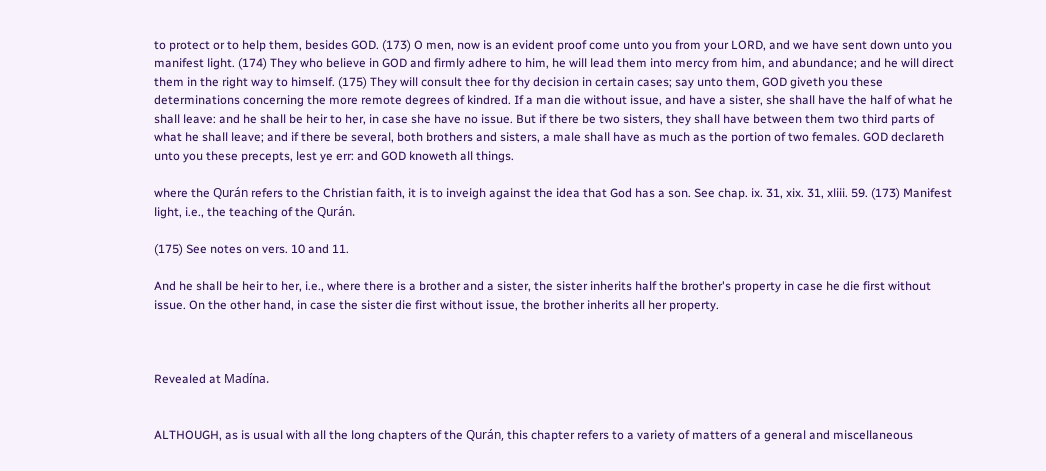to protect or to help them, besides GOD. (173) O men, now is an evident proof come unto you from your LORD, and we have sent down unto you manifest light. (174) They who believe in GOD and firmly adhere to him, he will lead them into mercy from him, and abundance; and he will direct them in the right way to himself. (175) They will consult thee for thy decision in certain cases; say unto them, GOD giveth you these determinations concerning the more remote degrees of kindred. If a man die without issue, and have a sister, she shall have the half of what he shall leave: and he shall be heir to her, in case she have no issue. But if there be two sisters, they shall have between them two third parts of what he shall leave; and if there be several, both brothers and sisters, a male shall have as much as the portion of two females. GOD declareth unto you these precepts, lest ye err: and GOD knoweth all things.

where the Qurán refers to the Christian faith, it is to inveigh against the idea that God has a son. See chap. ix. 31, xix. 31, xliii. 59. (173) Manifest light, i.e., the teaching of the Qurán.

(175) See notes on vers. 10 and 11.

And he shall be heir to her, i.e., where there is a brother and a sister, the sister inherits half the brother's property in case he die first without issue. On the other hand, in case the sister die first without issue, the brother inherits all her property.



Revealed at Madína.


ALTHOUGH, as is usual with all the long chapters of the Qurán, this chapter refers to a variety of matters of a general and miscellaneous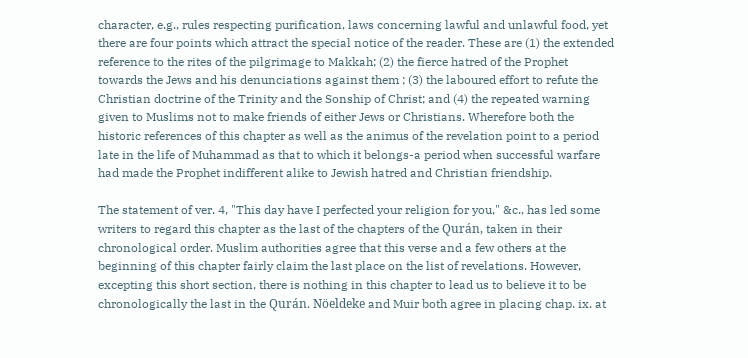character, e.g., rules respecting purification, laws concerning lawful and unlawful food, yet there are four points which attract the special notice of the reader. These are (1) the extended reference to the rites of the pilgrimage to Makkah; (2) the fierce hatred of the Prophet towards the Jews and his denunciations against them ; (3) the laboured effort to refute the Christian doctrine of the Trinity and the Sonship of Christ; and (4) the repeated warning given to Muslims not to make friends of either Jews or Christians. Wherefore both the historic references of this chapter as well as the animus of the revelation point to a period late in the life of Muhammad as that to which it belongs-a period when successful warfare had made the Prophet indifferent alike to Jewish hatred and Christian friendship.

The statement of ver. 4, "This day have I perfected your religion for you," &c., has led some writers to regard this chapter as the last of the chapters of the Qurán, taken in their chronological order. Muslim authorities agree that this verse and a few others at the beginning of this chapter fairly claim the last place on the list of revelations. However, excepting this short section, there is nothing in this chapter to lead us to believe it to be chronologically the last in the Qurán. Nöeldeke and Muir both agree in placing chap. ix. at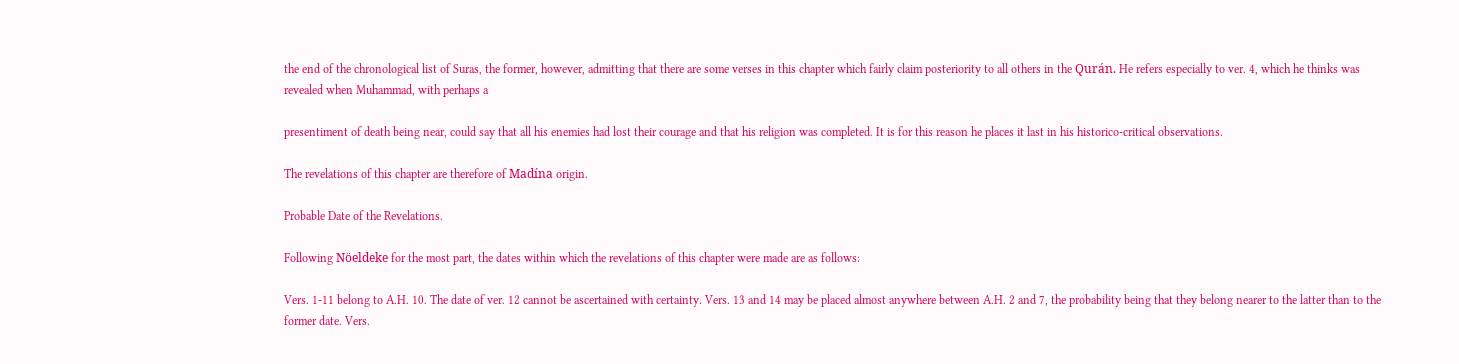the end of the chronological list of Suras, the former, however, admitting that there are some verses in this chapter which fairly claim posteriority to all others in the Qurán. He refers especially to ver. 4, which he thinks was revealed when Muhammad, with perhaps a

presentiment of death being near, could say that all his enemies had lost their courage and that his religion was completed. It is for this reason he places it last in his historico-critical observations.

The revelations of this chapter are therefore of Madína origin.

Probable Date of the Revelations.

Following Nöeldeke for the most part, the dates within which the revelations of this chapter were made are as follows:

Vers. 1-11 belong to A.H. 10. The date of ver. 12 cannot be ascertained with certainty. Vers. 13 and 14 may be placed almost anywhere between A.H. 2 and 7, the probability being that they belong nearer to the latter than to the former date. Vers.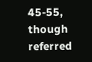45-55, though referred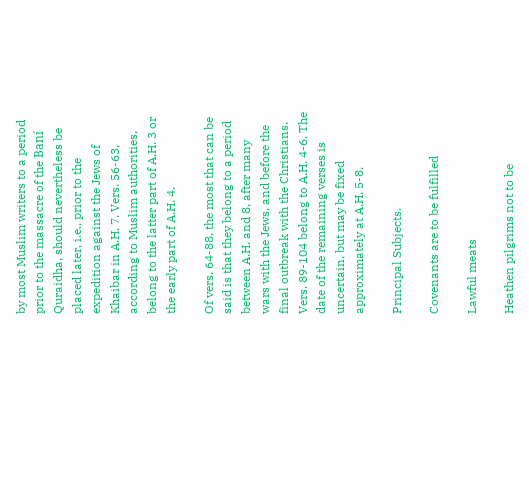by most Muslim writers to a period prior to the massacre of the Baní Quraidha, should nevertheless be placed later, i.e., prior to the expedition against the Jews of Khaibar in A.H. 7. Vers. 56-63, according to Muslim authorities, belong to the latter part of A.H. 3 or the early part of A.H. 4.

Of vers. 64-88, the most that can be said is that they belong to a period between A.H. and 8, after many wars with the Jews, and before the final outbreak with the Christians. Vers. 89-104 belong to A.H. 4-6. The date of the remaining verses is uncertain, but may be fixed approximately at A.H. 5-8.

Principal Subjects.

Covenants are to be fulfilled

Lawful meats

Heathen pilgrims not to be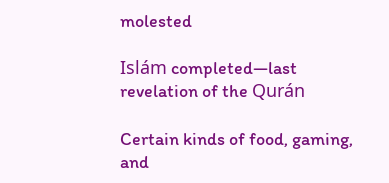molested

Islám completed—last revelation of the Qurán

Certain kinds of food, gaming, and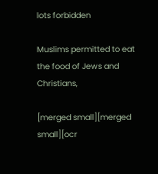lots forbidden

Muslims permitted to eat the food of Jews and Christians,

[merged small][merged small][ocr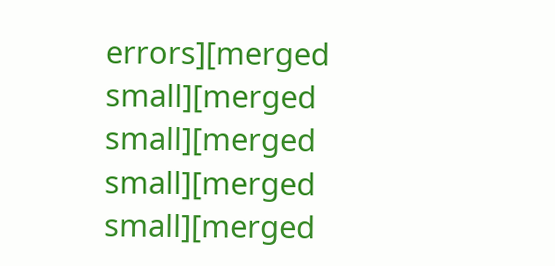errors][merged small][merged small][merged small][merged small][merged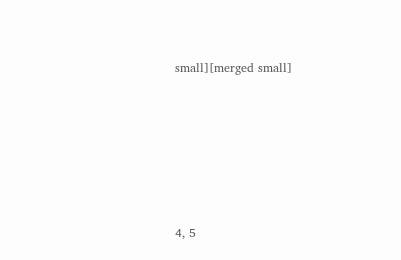small][merged small]






4, 5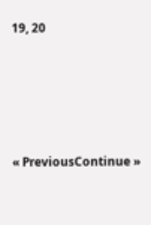19, 20





« PreviousContinue »